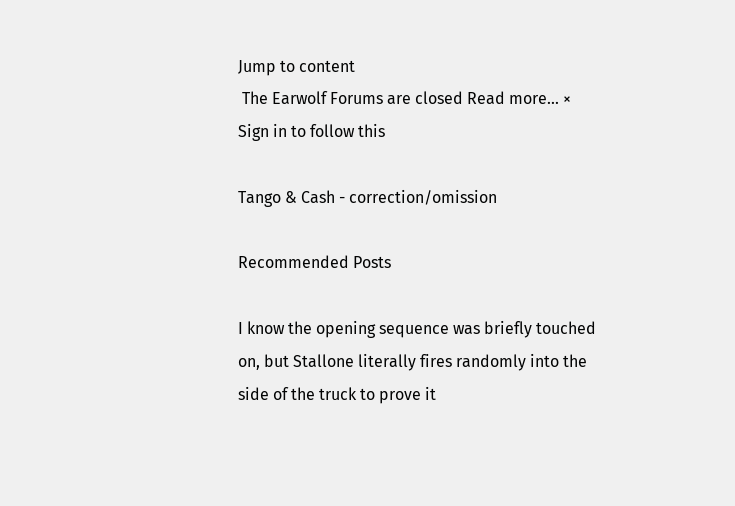Jump to content
 The Earwolf Forums are closed Read more... ×
Sign in to follow this

Tango & Cash - correction/omission

Recommended Posts

I know the opening sequence was briefly touched on, but Stallone literally fires randomly into the side of the truck to prove it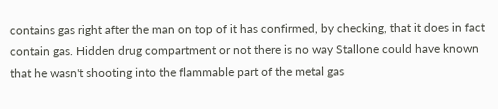contains gas right after the man on top of it has confirmed, by checking, that it does in fact contain gas. Hidden drug compartment or not there is no way Stallone could have known that he wasn't shooting into the flammable part of the metal gas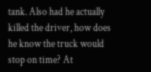tank. Also had he actually killed the driver, how does he know the truck would stop on time? At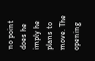no point does he imply he plans to move. The opening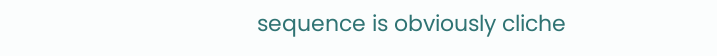sequence is obviously cliche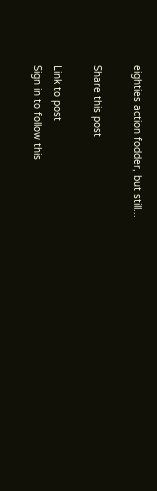eighties action fodder, but still...

Share this post

Link to post
Sign in to follow this